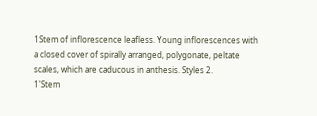1Stem of inflorescence leafless. Young inflorescences with a closed cover of spirally arranged, polygonate, peltate scales, which are caducous in anthesis. Styles 2.
1'Stem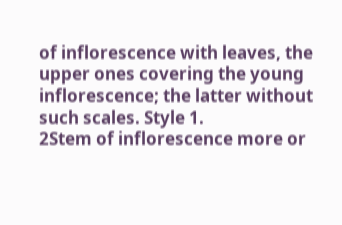of inflorescence with leaves, the upper ones covering the young inflorescence; the latter without such scales. Style 1.
2Stem of inflorescence more or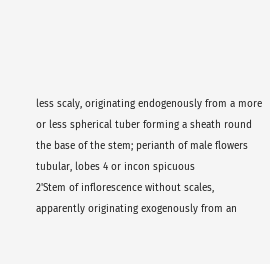less scaly, originating endogenously from a more or less spherical tuber forming a sheath round the base of the stem; perianth of male flowers tubular, lobes 4 or incon spicuous
2'Stem of inflorescence without scales, apparently originating exogenously from an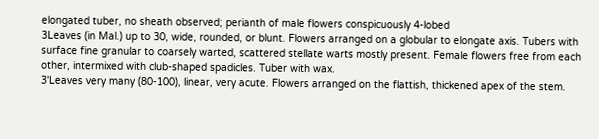elongated tuber, no sheath observed; perianth of male flowers conspicuously 4-lobed
3Leaves (in Mal.) up to 30, wide, rounded, or blunt. Flowers arranged on a globular to elongate axis. Tubers with surface fine granular to coarsely warted, scattered stellate warts mostly present. Female flowers free from each other, intermixed with club-shaped spadicles. Tuber with wax.
3'Leaves very many (80-100), linear, very acute. Flowers arranged on the flattish, thickened apex of the stem.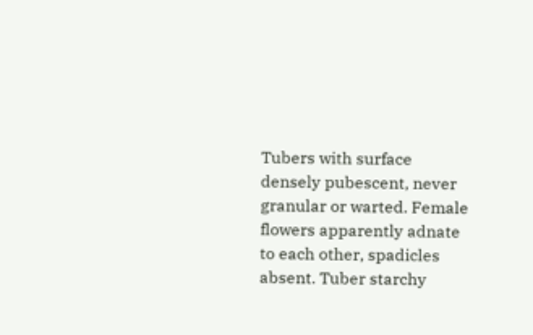Tubers with surface densely pubescent, never granular or warted. Female flowers apparently adnate to each other, spadicles absent. Tuber starchy